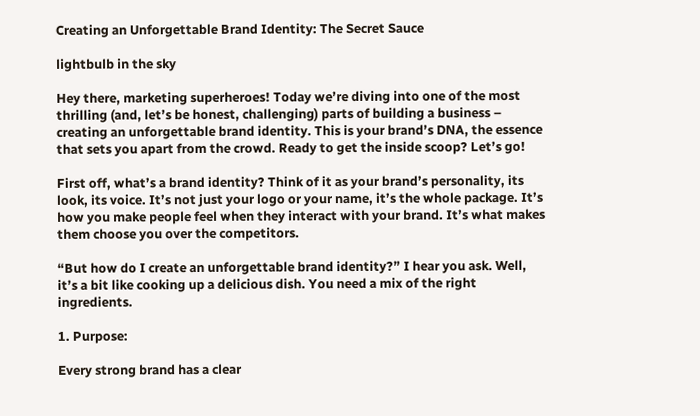Creating an Unforgettable Brand Identity: The Secret Sauce

lightbulb in the sky

Hey there, marketing superheroes! Today we’re diving into one of the most thrilling (and, let’s be honest, challenging) parts of building a business – creating an unforgettable brand identity. This is your brand’s DNA, the essence that sets you apart from the crowd. Ready to get the inside scoop? Let’s go!

First off, what’s a brand identity? Think of it as your brand’s personality, its look, its voice. It’s not just your logo or your name, it’s the whole package. It’s how you make people feel when they interact with your brand. It’s what makes them choose you over the competitors.

“But how do I create an unforgettable brand identity?” I hear you ask. Well, it’s a bit like cooking up a delicious dish. You need a mix of the right ingredients.

1. Purpose:

Every strong brand has a clear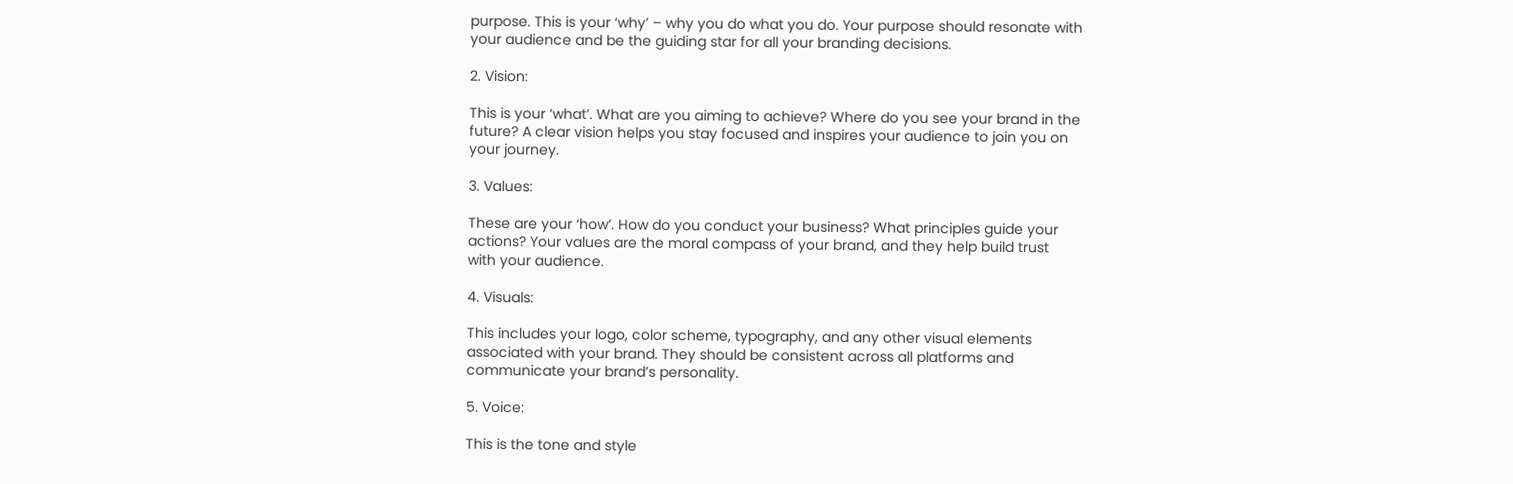purpose. This is your ‘why’ – why you do what you do. Your purpose should resonate with your audience and be the guiding star for all your branding decisions.

2. Vision:

This is your ‘what’. What are you aiming to achieve? Where do you see your brand in the future? A clear vision helps you stay focused and inspires your audience to join you on your journey.

3. Values:

These are your ‘how’. How do you conduct your business? What principles guide your actions? Your values are the moral compass of your brand, and they help build trust with your audience.

4. Visuals:

This includes your logo, color scheme, typography, and any other visual elements associated with your brand. They should be consistent across all platforms and communicate your brand’s personality.

5. Voice:

This is the tone and style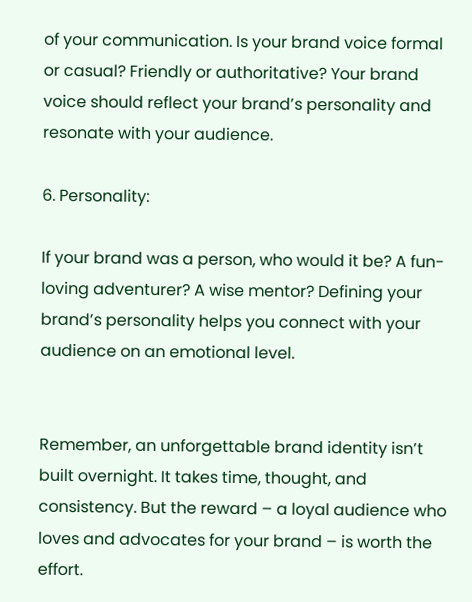of your communication. Is your brand voice formal or casual? Friendly or authoritative? Your brand voice should reflect your brand’s personality and resonate with your audience.

6. Personality:

If your brand was a person, who would it be? A fun-loving adventurer? A wise mentor? Defining your brand’s personality helps you connect with your audience on an emotional level.


Remember, an unforgettable brand identity isn’t built overnight. It takes time, thought, and consistency. But the reward – a loyal audience who loves and advocates for your brand – is worth the effort.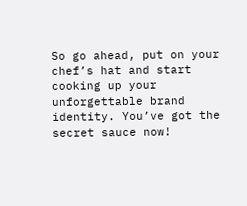So go ahead, put on your chef’s hat and start cooking up your unforgettable brand identity. You’ve got the secret sauce now!